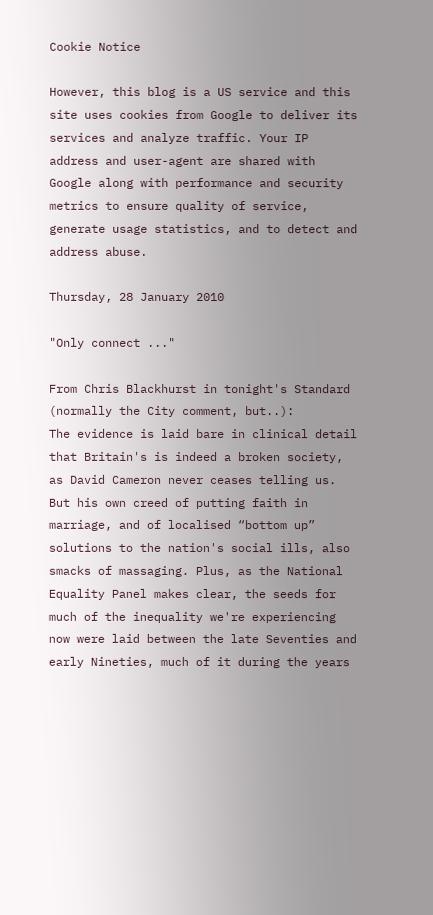Cookie Notice

However, this blog is a US service and this site uses cookies from Google to deliver its services and analyze traffic. Your IP address and user-agent are shared with Google along with performance and security metrics to ensure quality of service, generate usage statistics, and to detect and address abuse.

Thursday, 28 January 2010

"Only connect ..."

From Chris Blackhurst in tonight's Standard (normally the City comment, but..):
The evidence is laid bare in clinical detail that Britain's is indeed a broken society, as David Cameron never ceases telling us. But his own creed of putting faith in marriage, and of localised “bottom up” solutions to the nation's social ills, also smacks of massaging. Plus, as the National Equality Panel makes clear, the seeds for much of the inequality we're experiencing now were laid between the late Seventies and early Nineties, much of it during the years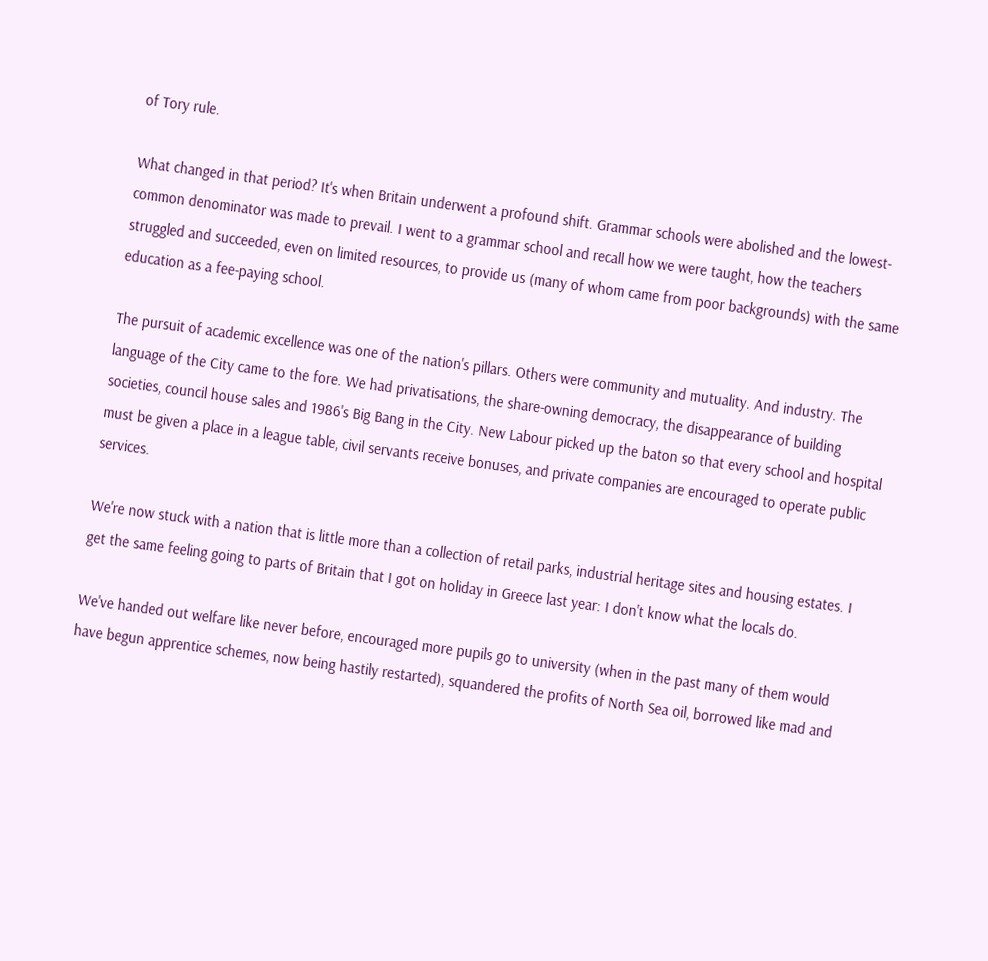of Tory rule.

What changed in that period? It's when Britain underwent a profound shift. Grammar schools were abolished and the lowest-common denominator was made to prevail. I went to a grammar school and recall how we were taught, how the teachers struggled and succeeded, even on limited resources, to provide us (many of whom came from poor backgrounds) with the same education as a fee-paying school.

The pursuit of academic excellence was one of the nation's pillars. Others were community and mutuality. And industry. The language of the City came to the fore. We had privatisations, the share-owning democracy, the disappearance of building societies, council house sales and 1986's Big Bang in the City. New Labour picked up the baton so that every school and hospital must be given a place in a league table, civil servants receive bonuses, and private companies are encouraged to operate public services.

We're now stuck with a nation that is little more than a collection of retail parks, industrial heritage sites and housing estates. I get the same feeling going to parts of Britain that I got on holiday in Greece last year: I don't know what the locals do.

We've handed out welfare like never before, encouraged more pupils go to university (when in the past many of them would have begun apprentice schemes, now being hastily restarted), squandered the profits of North Sea oil, borrowed like mad and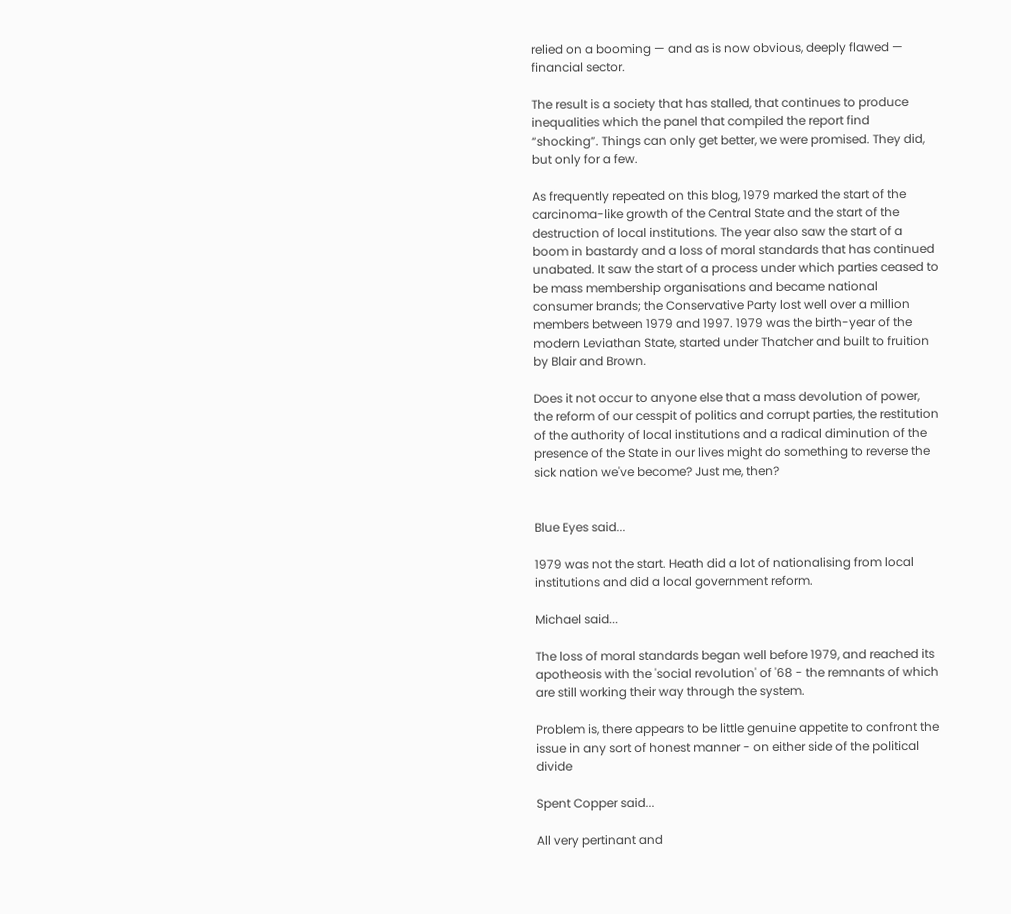relied on a booming — and as is now obvious, deeply flawed — financial sector.

The result is a society that has stalled, that continues to produce inequalities which the panel that compiled the report find “shocking”. Things can only get better, we were promised. They did, but only for a few.

As frequently repeated on this blog, 1979 marked the start of the carcinoma-like growth of the Central State and the start of the destruction of local institutions. The year also saw the start of a boom in bastardy and a loss of moral standards that has continued unabated. It saw the start of a process under which parties ceased to be mass membership organisations and became national consumer brands; the Conservative Party lost well over a million members between 1979 and 1997. 1979 was the birth-year of the modern Leviathan State, started under Thatcher and built to fruition by Blair and Brown.

Does it not occur to anyone else that a mass devolution of power, the reform of our cesspit of politics and corrupt parties, the restitution of the authority of local institutions and a radical diminution of the presence of the State in our lives might do something to reverse the sick nation we've become? Just me, then?


Blue Eyes said...

1979 was not the start. Heath did a lot of nationalising from local institutions and did a local government reform.

Michael said...

The loss of moral standards began well before 1979, and reached its apotheosis with the 'social revolution' of '68 - the remnants of which are still working their way through the system.

Problem is, there appears to be little genuine appetite to confront the issue in any sort of honest manner - on either side of the political divide

Spent Copper said...

All very pertinant and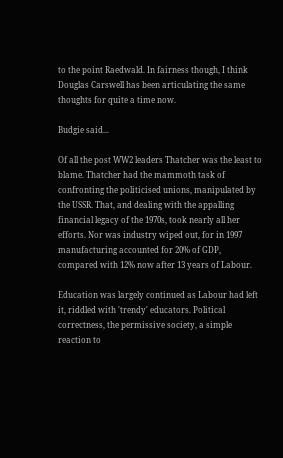to the point Raedwald. In fairness though, I think Douglas Carswell has been articulating the same thoughts for quite a time now.

Budgie said...

Of all the post WW2 leaders Thatcher was the least to blame. Thatcher had the mammoth task of confronting the politicised unions, manipulated by the USSR. That, and dealing with the appalling financial legacy of the 1970s, took nearly all her efforts. Nor was industry wiped out, for in 1997 manufacturing accounted for 20% of GDP, compared with 12% now after 13 years of Labour.

Education was largely continued as Labour had left it, riddled with 'trendy' educators. Political correctness, the permissive society, a simple reaction to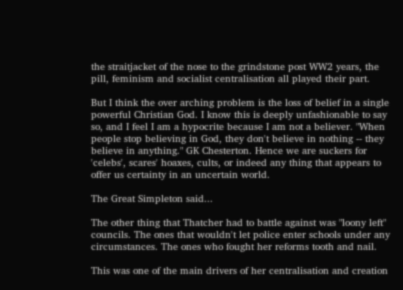the straitjacket of the nose to the grindstone post WW2 years, the pill, feminism and socialist centralisation all played their part.

But I think the over arching problem is the loss of belief in a single powerful Christian God. I know this is deeply unfashionable to say so, and I feel I am a hypocrite because I am not a believer. "When people stop believing in God, they don't believe in nothing -- they believe in anything." GK Chesterton. Hence we are suckers for 'celebs', scares' hoaxes, cults, or indeed any thing that appears to offer us certainty in an uncertain world.

The Great Simpleton said...

The other thing that Thatcher had to battle against was "loony left" councils. The ones that wouldn't let police enter schools under any circumstances. The ones who fought her reforms tooth and nail.

This was one of the main drivers of her centralisation and creation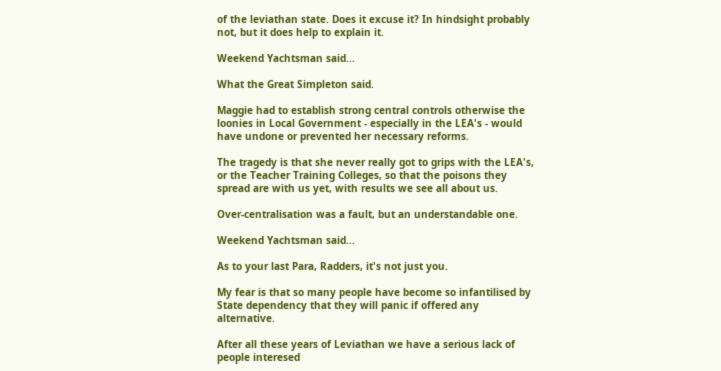of the leviathan state. Does it excuse it? In hindsight probably not, but it does help to explain it.

Weekend Yachtsman said...

What the Great Simpleton said.

Maggie had to establish strong central controls otherwise the loonies in Local Government - especially in the LEA's - would have undone or prevented her necessary reforms.

The tragedy is that she never really got to grips with the LEA's, or the Teacher Training Colleges, so that the poisons they spread are with us yet, with results we see all about us.

Over-centralisation was a fault, but an understandable one.

Weekend Yachtsman said...

As to your last Para, Radders, it's not just you.

My fear is that so many people have become so infantilised by State dependency that they will panic if offered any alternative.

After all these years of Leviathan we have a serious lack of people interesed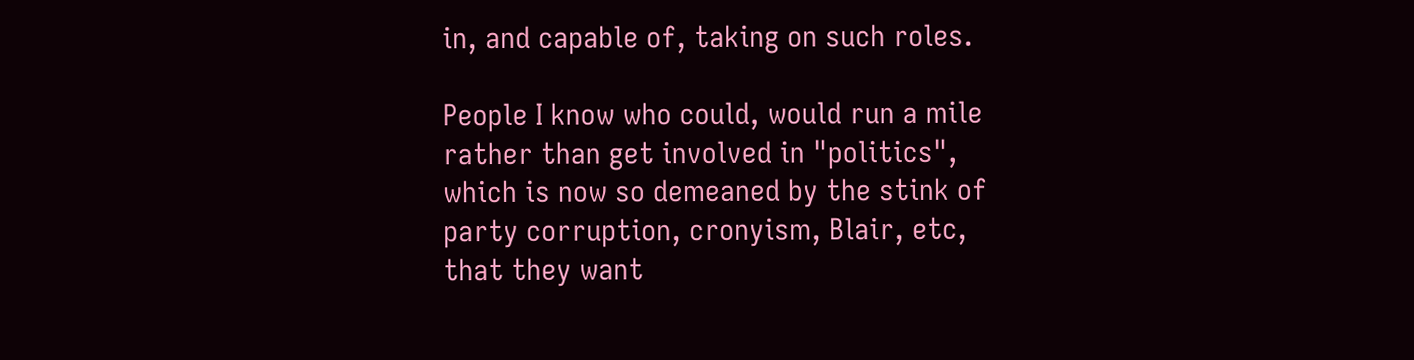in, and capable of, taking on such roles.

People I know who could, would run a mile rather than get involved in "politics", which is now so demeaned by the stink of party corruption, cronyism, Blair, etc, that they want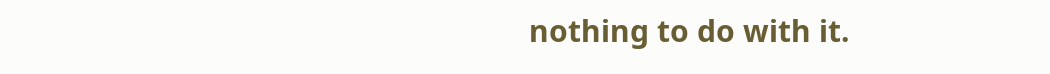nothing to do with it.